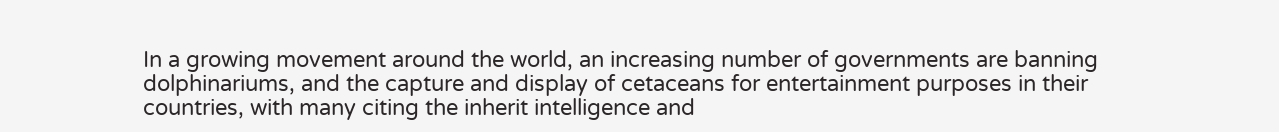In a growing movement around the world, an increasing number of governments are banning dolphinariums, and the capture and display of cetaceans for entertainment purposes in their countries, with many citing the inherit intelligence and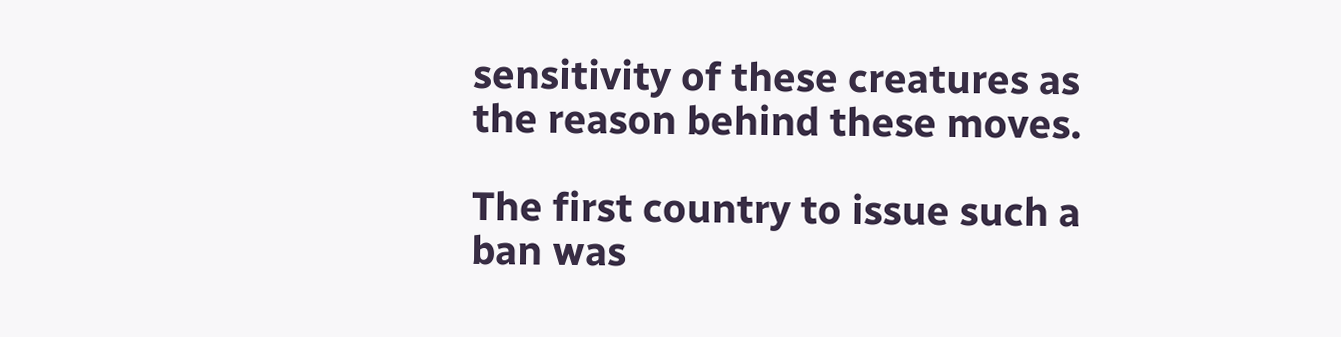sensitivity of these creatures as the reason behind these moves.

The first country to issue such a ban was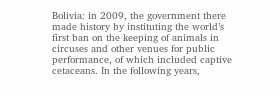Bolivia: in 2009, the government there made history by instituting the world’s first ban on the keeping of animals in circuses and other venues for public performance, of which included captive cetaceans. In the following years,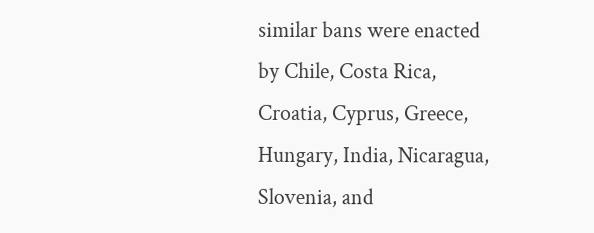similar bans were enacted by Chile, Costa Rica, Croatia, Cyprus, Greece, Hungary, India, Nicaragua, Slovenia, and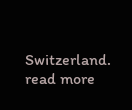Switzerland.
read more